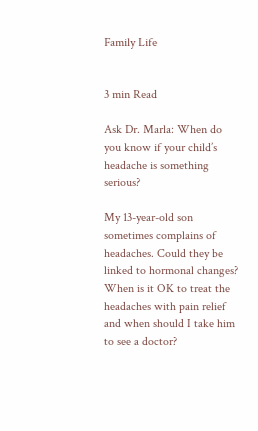Family Life


3 min Read

Ask Dr. Marla: When do you know if your child’s headache is something serious?

My 13-year-old son sometimes complains of headaches. Could they be linked to hormonal changes? When is it OK to treat the headaches with pain relief and when should I take him to see a doctor?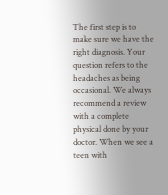The first step is to make sure we have the right diagnosis. Your question refers to the headaches as being occasional. We always recommend a review with a complete physical done by your doctor. When we see a teen with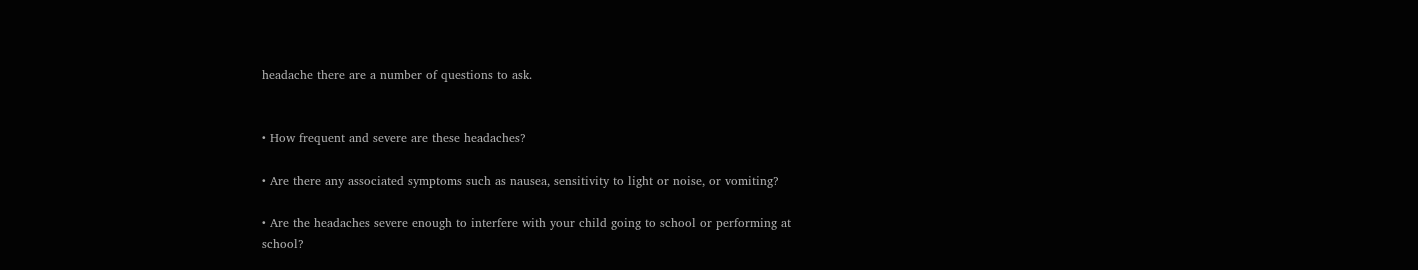headache there are a number of questions to ask.


• How frequent and severe are these headaches?

• Are there any associated symptoms such as nausea, sensitivity to light or noise, or vomiting?

• Are the headaches severe enough to interfere with your child going to school or performing at school?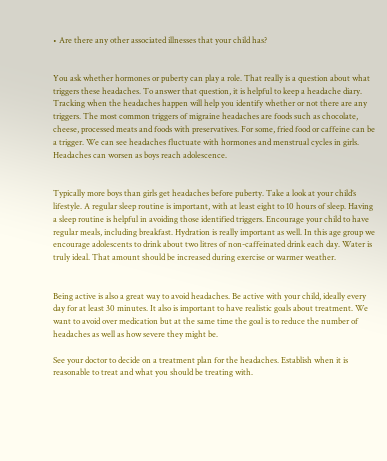• Are there any other associated illnesses that your child has?


You ask whether hormones or puberty can play a role. That really is a question about what triggers these headaches. To answer that question, it is helpful to keep a headache diary. Tracking when the headaches happen will help you identify whether or not there are any triggers. The most common triggers of migraine headaches are foods such as chocolate, cheese, processed meats and foods with preservatives. For some, fried food or caffeine can be a trigger. We can see headaches fluctuate with hormones and menstrual cycles in girls. Headaches can worsen as boys reach adolescence.


Typically more boys than girls get headaches before puberty. Take a look at your child’s lifestyle. A regular sleep routine is important, with at least eight to 10 hours of sleep. Having a sleep routine is helpful in avoiding those identified triggers. Encourage your child to have regular meals, including breakfast. Hydration is really important as well. In this age group we encourage adolescents to drink about two litres of non-caffeinated drink each day. Water is truly ideal. That amount should be increased during exercise or warmer weather.


Being active is also a great way to avoid headaches. Be active with your child, ideally every day for at least 30 minutes. It also is important to have realistic goals about treatment. We want to avoid over medication but at the same time the goal is to reduce the number of headaches as well as how severe they might be.

See your doctor to decide on a treatment plan for the headaches. Establish when it is reasonable to treat and what you should be treating with.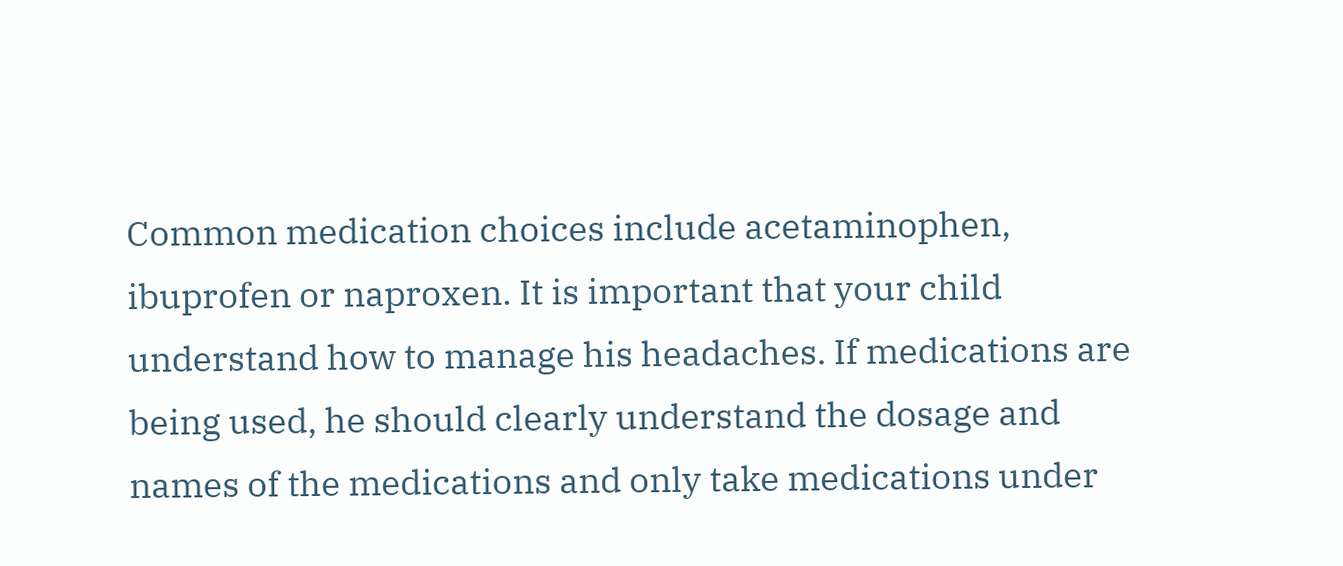Common medication choices include acetaminophen, ibuprofen or naproxen. It is important that your child understand how to manage his headaches. If medications are being used, he should clearly understand the dosage and names of the medications and only take medications under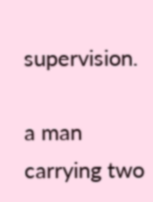supervision.

a man carrying two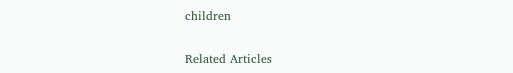children

Related Articles